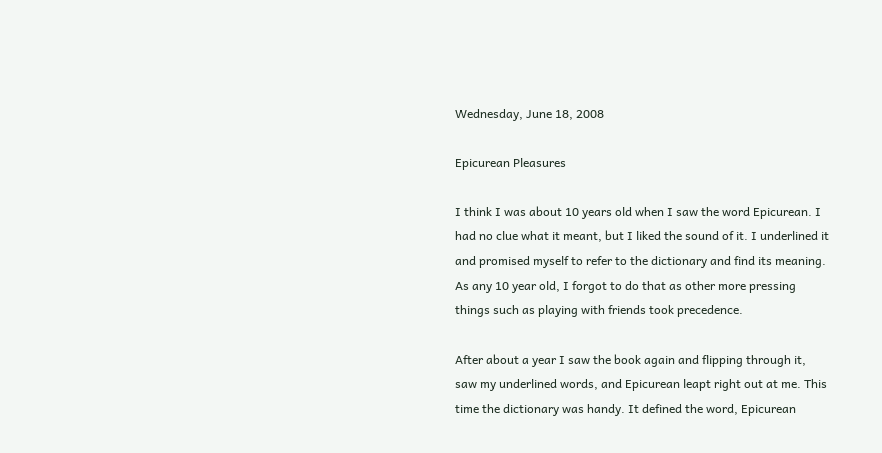Wednesday, June 18, 2008

Epicurean Pleasures

I think I was about 10 years old when I saw the word Epicurean. I had no clue what it meant, but I liked the sound of it. I underlined it and promised myself to refer to the dictionary and find its meaning. As any 10 year old, I forgot to do that as other more pressing things such as playing with friends took precedence.

After about a year I saw the book again and flipping through it, saw my underlined words, and Epicurean leapt right out at me. This time the dictionary was handy. It defined the word, Epicurean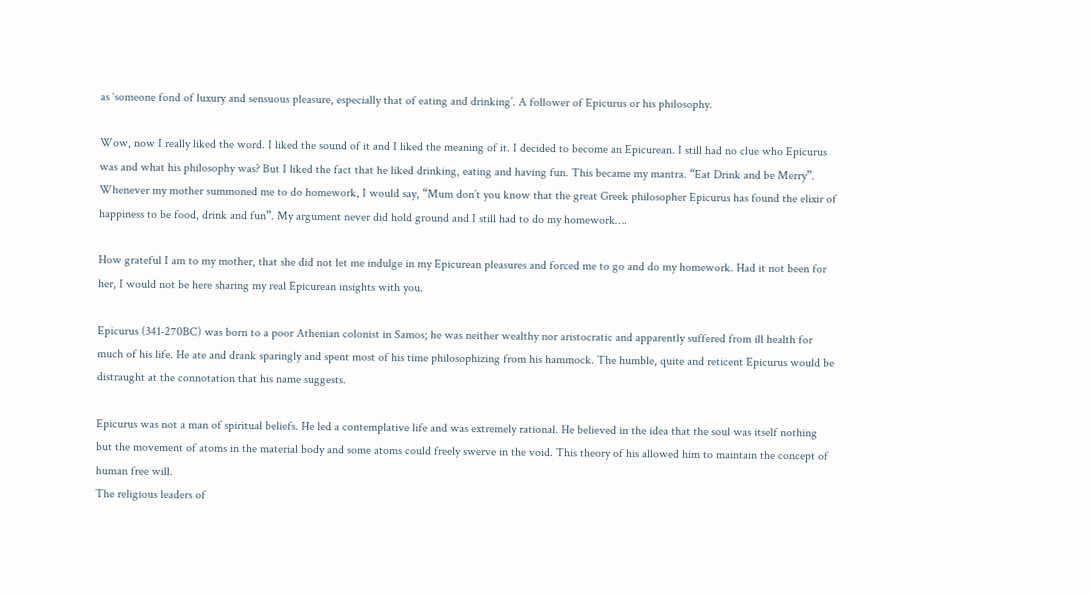as ‘someone fond of luxury and sensuous pleasure, especially that of eating and drinking’. A follower of Epicurus or his philosophy.

Wow, now I really liked the word. I liked the sound of it and I liked the meaning of it. I decided to become an Epicurean. I still had no clue who Epicurus was and what his philosophy was? But I liked the fact that he liked drinking, eating and having fun. This became my mantra. “Eat Drink and be Merry”. Whenever my mother summoned me to do homework, I would say, “Mum don’t you know that the great Greek philosopher Epicurus has found the elixir of happiness to be food, drink and fun”. My argument never did hold ground and I still had to do my homework….

How grateful I am to my mother, that she did not let me indulge in my Epicurean pleasures and forced me to go and do my homework. Had it not been for her, I would not be here sharing my real Epicurean insights with you.

Epicurus (341-270BC) was born to a poor Athenian colonist in Samos; he was neither wealthy nor aristocratic and apparently suffered from ill health for much of his life. He ate and drank sparingly and spent most of his time philosophizing from his hammock. The humble, quite and reticent Epicurus would be distraught at the connotation that his name suggests.

Epicurus was not a man of spiritual beliefs. He led a contemplative life and was extremely rational. He believed in the idea that the soul was itself nothing but the movement of atoms in the material body and some atoms could freely swerve in the void. This theory of his allowed him to maintain the concept of human free will.
The religious leaders of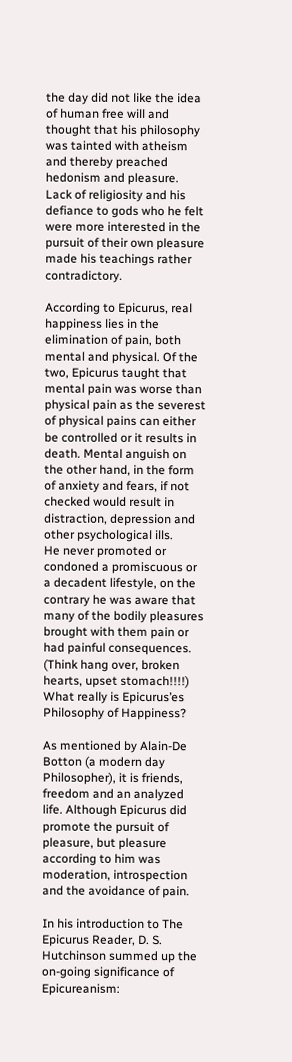the day did not like the idea of human free will and thought that his philosophy was tainted with atheism and thereby preached hedonism and pleasure. Lack of religiosity and his defiance to gods who he felt were more interested in the pursuit of their own pleasure made his teachings rather contradictory.

According to Epicurus, real happiness lies in the elimination of pain, both mental and physical. Of the two, Epicurus taught that mental pain was worse than physical pain as the severest of physical pains can either be controlled or it results in death. Mental anguish on the other hand, in the form of anxiety and fears, if not checked would result in distraction, depression and other psychological ills.
He never promoted or condoned a promiscuous or a decadent lifestyle, on the contrary he was aware that many of the bodily pleasures brought with them pain or had painful consequences. (Think hang over, broken hearts, upset stomach!!!!)
What really is Epicurus’es Philosophy of Happiness?

As mentioned by Alain-De Botton (a modern day Philosopher), it is friends, freedom and an analyzed life. Although Epicurus did promote the pursuit of pleasure, but pleasure according to him was moderation, introspection and the avoidance of pain.

In his introduction to The Epicurus Reader, D. S. Hutchinson summed up the on-going significance of Epicureanism: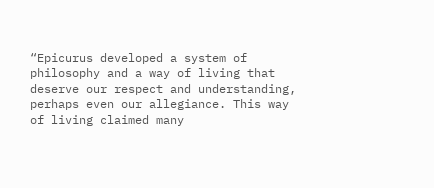“Epicurus developed a system of philosophy and a way of living that deserve our respect and understanding, perhaps even our allegiance. This way of living claimed many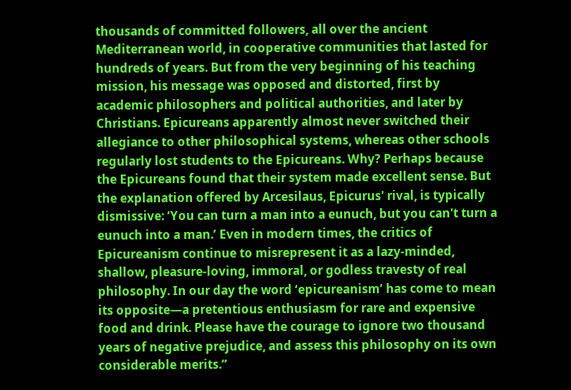thousands of committed followers, all over the ancient Mediterranean world, in cooperative communities that lasted for hundreds of years. But from the very beginning of his teaching mission, his message was opposed and distorted, first by academic philosophers and political authorities, and later by Christians. Epicureans apparently almost never switched their allegiance to other philosophical systems, whereas other schools regularly lost students to the Epicureans. Why? Perhaps because the Epicureans found that their system made excellent sense. But the explanation offered by Arcesilaus, Epicurus' rival, is typically dismissive: ‘You can turn a man into a eunuch, but you can't turn a eunuch into a man.’ Even in modern times, the critics of Epicureanism continue to misrepresent it as a lazy-minded, shallow, pleasure-loving, immoral, or godless travesty of real philosophy. In our day the word ‘epicureanism’ has come to mean its opposite—a pretentious enthusiasm for rare and expensive food and drink. Please have the courage to ignore two thousand years of negative prejudice, and assess this philosophy on its own considerable merits.”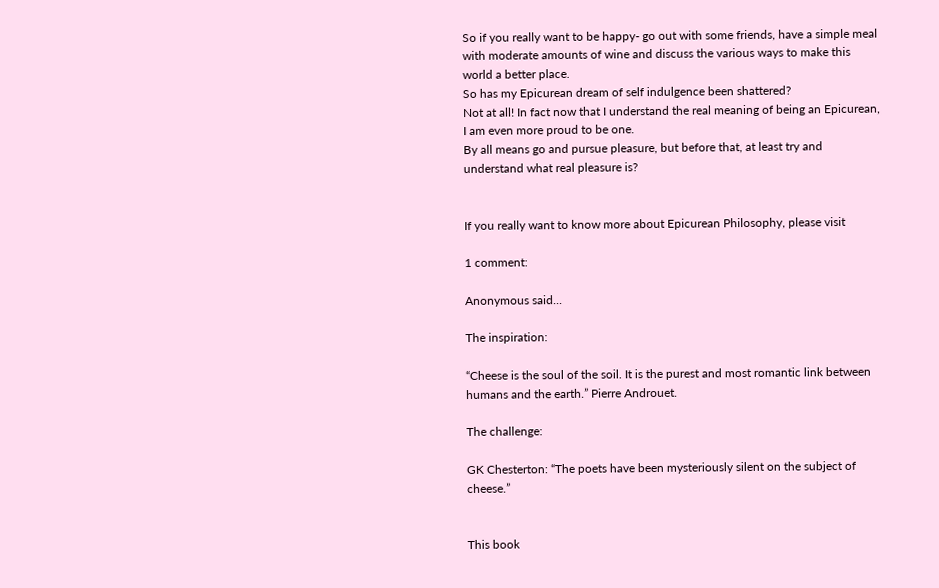So if you really want to be happy- go out with some friends, have a simple meal with moderate amounts of wine and discuss the various ways to make this world a better place.
So has my Epicurean dream of self indulgence been shattered?
Not at all! In fact now that I understand the real meaning of being an Epicurean, I am even more proud to be one.
By all means go and pursue pleasure, but before that, at least try and understand what real pleasure is?


If you really want to know more about Epicurean Philosophy, please visit

1 comment:

Anonymous said...

The inspiration:

“Cheese is the soul of the soil. It is the purest and most romantic link between humans and the earth.” Pierre Androuet.

The challenge:

GK Chesterton: “The poets have been mysteriously silent on the subject of cheese.”


This book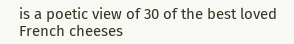is a poetic view of 30 of the best loved French cheeses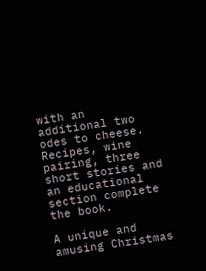with an additional two odes to cheese. Recipes, wine pairing, three short stories and an educational section complete the book.

A unique and amusing Christmas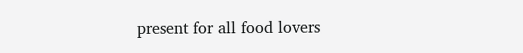present for all food lovers